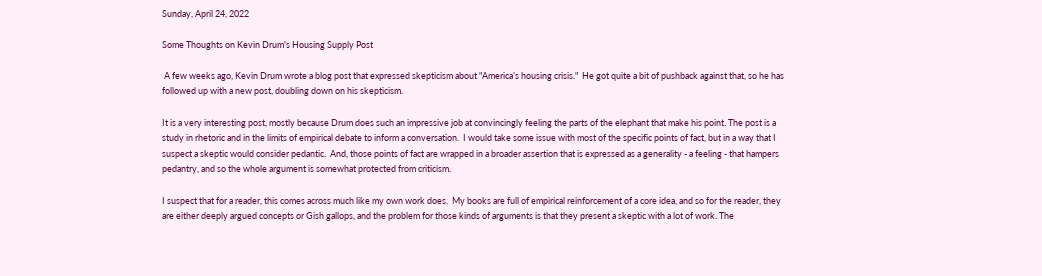Sunday, April 24, 2022

Some Thoughts on Kevin Drum's Housing Supply Post

 A few weeks ago, Kevin Drum wrote a blog post that expressed skepticism about "America’s housing crisis."  He got quite a bit of pushback against that, so he has followed up with a new post, doubling down on his skepticism.

It is a very interesting post, mostly because Drum does such an impressive job at convincingly feeling the parts of the elephant that make his point. The post is a study in rhetoric and in the limits of empirical debate to inform a conversation.  I would take some issue with most of the specific points of fact, but in a way that I suspect a skeptic would consider pedantic.  And, those points of fact are wrapped in a broader assertion that is expressed as a generality - a feeling - that hampers pedantry, and so the whole argument is somewhat protected from criticism.

I suspect that for a reader, this comes across much like my own work does.  My books are full of empirical reinforcement of a core idea, and so for the reader, they are either deeply argued concepts or Gish gallops, and the problem for those kinds of arguments is that they present a skeptic with a lot of work. The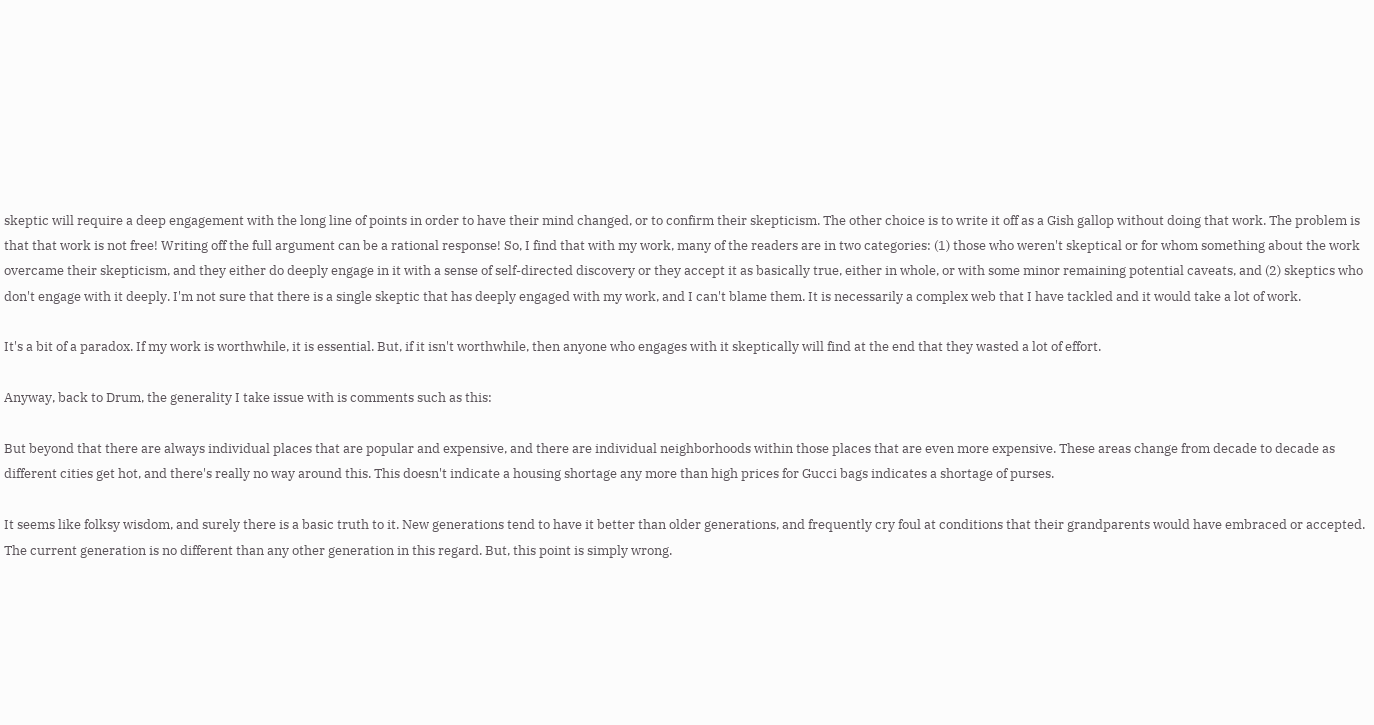skeptic will require a deep engagement with the long line of points in order to have their mind changed, or to confirm their skepticism. The other choice is to write it off as a Gish gallop without doing that work. The problem is that that work is not free! Writing off the full argument can be a rational response! So, I find that with my work, many of the readers are in two categories: (1) those who weren't skeptical or for whom something about the work overcame their skepticism, and they either do deeply engage in it with a sense of self-directed discovery or they accept it as basically true, either in whole, or with some minor remaining potential caveats, and (2) skeptics who don't engage with it deeply. I'm not sure that there is a single skeptic that has deeply engaged with my work, and I can't blame them. It is necessarily a complex web that I have tackled and it would take a lot of work.

It's a bit of a paradox. If my work is worthwhile, it is essential. But, if it isn't worthwhile, then anyone who engages with it skeptically will find at the end that they wasted a lot of effort.

Anyway, back to Drum, the generality I take issue with is comments such as this:

But beyond that there are always individual places that are popular and expensive, and there are individual neighborhoods within those places that are even more expensive. These areas change from decade to decade as different cities get hot, and there's really no way around this. This doesn't indicate a housing shortage any more than high prices for Gucci bags indicates a shortage of purses.

It seems like folksy wisdom, and surely there is a basic truth to it. New generations tend to have it better than older generations, and frequently cry foul at conditions that their grandparents would have embraced or accepted. The current generation is no different than any other generation in this regard. But, this point is simply wrong.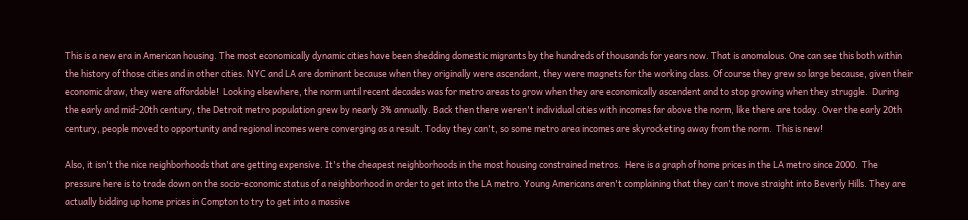This is a new era in American housing. The most economically dynamic cities have been shedding domestic migrants by the hundreds of thousands for years now. That is anomalous. One can see this both within the history of those cities and in other cities. NYC and LA are dominant because when they originally were ascendant, they were magnets for the working class. Of course they grew so large because, given their economic draw, they were affordable!  Looking elsewhere, the norm until recent decades was for metro areas to grow when they are economically ascendent and to stop growing when they struggle.  During the early and mid-20th century, the Detroit metro population grew by nearly 3% annually. Back then there weren't individual cities with incomes far above the norm, like there are today. Over the early 20th century, people moved to opportunity and regional incomes were converging as a result. Today they can't, so some metro area incomes are skyrocketing away from the norm.  This is new!

Also, it isn't the nice neighborhoods that are getting expensive. It's the cheapest neighborhoods in the most housing constrained metros.  Here is a graph of home prices in the LA metro since 2000.  The pressure here is to trade down on the socio-economic status of a neighborhood in order to get into the LA metro. Young Americans aren't complaining that they can't move straight into Beverly Hills. They are actually bidding up home prices in Compton to try to get into a massive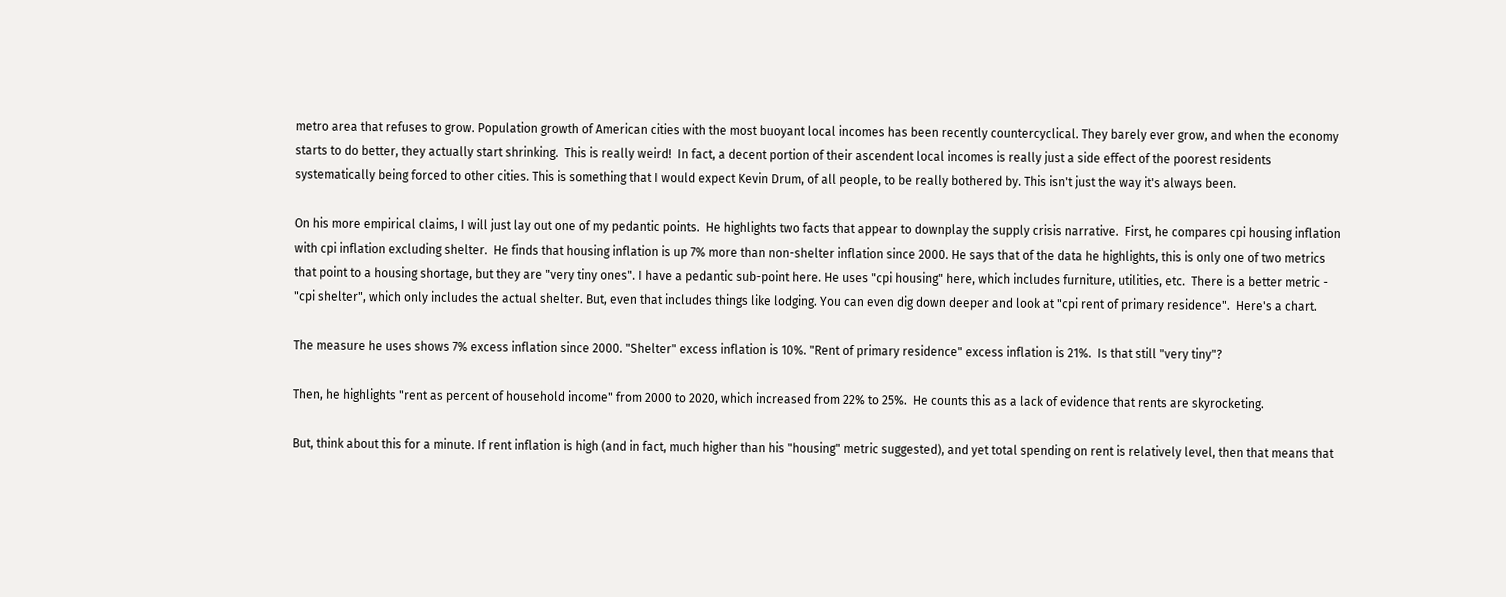metro area that refuses to grow. Population growth of American cities with the most buoyant local incomes has been recently countercyclical. They barely ever grow, and when the economy starts to do better, they actually start shrinking.  This is really weird!  In fact, a decent portion of their ascendent local incomes is really just a side effect of the poorest residents systematically being forced to other cities. This is something that I would expect Kevin Drum, of all people, to be really bothered by. This isn't just the way it's always been.

On his more empirical claims, I will just lay out one of my pedantic points.  He highlights two facts that appear to downplay the supply crisis narrative.  First, he compares cpi housing inflation with cpi inflation excluding shelter.  He finds that housing inflation is up 7% more than non-shelter inflation since 2000. He says that of the data he highlights, this is only one of two metrics that point to a housing shortage, but they are "very tiny ones". I have a pedantic sub-point here. He uses "cpi housing" here, which includes furniture, utilities, etc.  There is a better metric - "cpi shelter", which only includes the actual shelter. But, even that includes things like lodging. You can even dig down deeper and look at "cpi rent of primary residence".  Here's a chart.

The measure he uses shows 7% excess inflation since 2000. "Shelter" excess inflation is 10%. "Rent of primary residence" excess inflation is 21%.  Is that still "very tiny"?

Then, he highlights "rent as percent of household income" from 2000 to 2020, which increased from 22% to 25%.  He counts this as a lack of evidence that rents are skyrocketing.

But, think about this for a minute. If rent inflation is high (and in fact, much higher than his "housing" metric suggested), and yet total spending on rent is relatively level, then that means that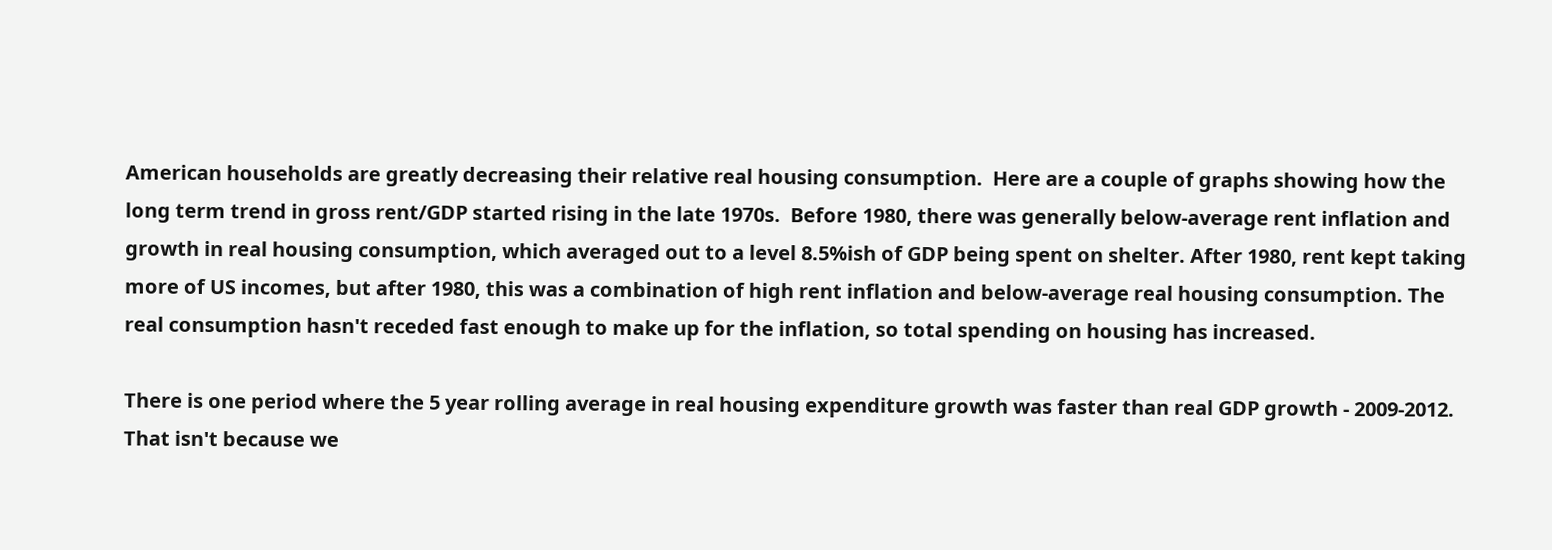American households are greatly decreasing their relative real housing consumption.  Here are a couple of graphs showing how the long term trend in gross rent/GDP started rising in the late 1970s.  Before 1980, there was generally below-average rent inflation and growth in real housing consumption, which averaged out to a level 8.5%ish of GDP being spent on shelter. After 1980, rent kept taking more of US incomes, but after 1980, this was a combination of high rent inflation and below-average real housing consumption. The real consumption hasn't receded fast enough to make up for the inflation, so total spending on housing has increased.

There is one period where the 5 year rolling average in real housing expenditure growth was faster than real GDP growth - 2009-2012.  That isn't because we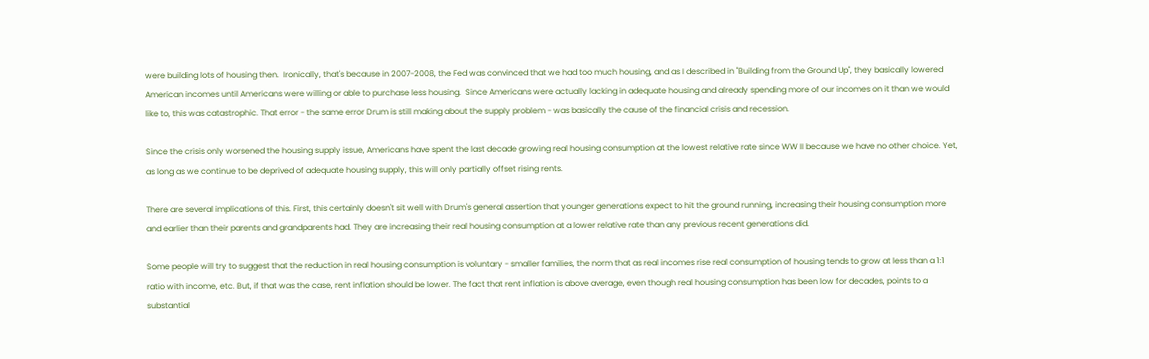were building lots of housing then.  Ironically, that's because in 2007-2008, the Fed was convinced that we had too much housing, and as I described in "Building from the Ground Up", they basically lowered American incomes until Americans were willing or able to purchase less housing.  Since Americans were actually lacking in adequate housing and already spending more of our incomes on it than we would like to, this was catastrophic. That error - the same error Drum is still making about the supply problem - was basically the cause of the financial crisis and recession.

Since the crisis only worsened the housing supply issue, Americans have spent the last decade growing real housing consumption at the lowest relative rate since WW II because we have no other choice. Yet, as long as we continue to be deprived of adequate housing supply, this will only partially offset rising rents.

There are several implications of this. First, this certainly doesn't sit well with Drum's general assertion that younger generations expect to hit the ground running, increasing their housing consumption more and earlier than their parents and grandparents had. They are increasing their real housing consumption at a lower relative rate than any previous recent generations did.

Some people will try to suggest that the reduction in real housing consumption is voluntary - smaller families, the norm that as real incomes rise real consumption of housing tends to grow at less than a 1:1 ratio with income, etc. But, if that was the case, rent inflation should be lower. The fact that rent inflation is above average, even though real housing consumption has been low for decades, points to a substantial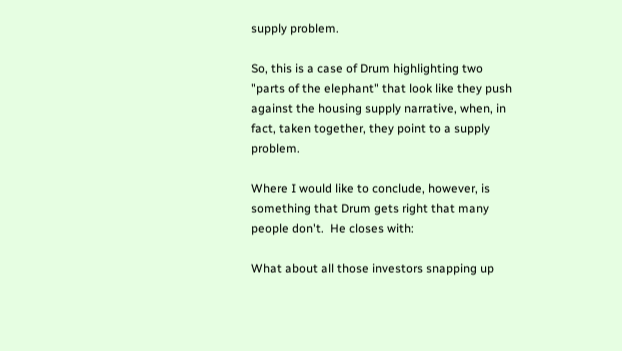supply problem.

So, this is a case of Drum highlighting two "parts of the elephant" that look like they push against the housing supply narrative, when, in fact, taken together, they point to a supply problem.

Where I would like to conclude, however, is something that Drum gets right that many people don't.  He closes with:

What about all those investors snapping up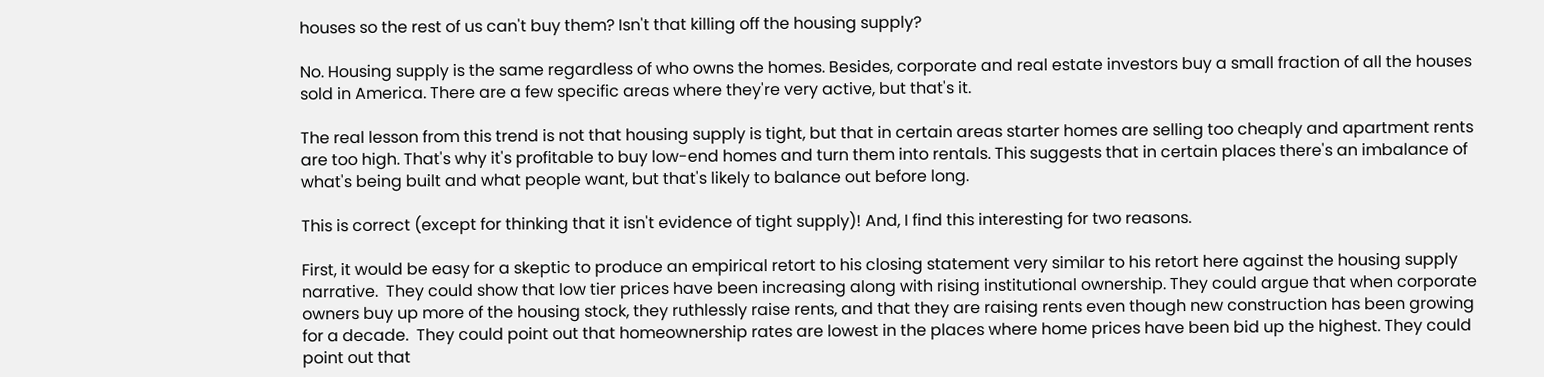houses so the rest of us can't buy them? Isn't that killing off the housing supply?

No. Housing supply is the same regardless of who owns the homes. Besides, corporate and real estate investors buy a small fraction of all the houses sold in America. There are a few specific areas where they're very active, but that's it.

The real lesson from this trend is not that housing supply is tight, but that in certain areas starter homes are selling too cheaply and apartment rents are too high. That's why it's profitable to buy low-end homes and turn them into rentals. This suggests that in certain places there's an imbalance of what's being built and what people want, but that's likely to balance out before long.

This is correct (except for thinking that it isn't evidence of tight supply)! And, I find this interesting for two reasons.

First, it would be easy for a skeptic to produce an empirical retort to his closing statement very similar to his retort here against the housing supply narrative.  They could show that low tier prices have been increasing along with rising institutional ownership. They could argue that when corporate owners buy up more of the housing stock, they ruthlessly raise rents, and that they are raising rents even though new construction has been growing for a decade.  They could point out that homeownership rates are lowest in the places where home prices have been bid up the highest. They could point out that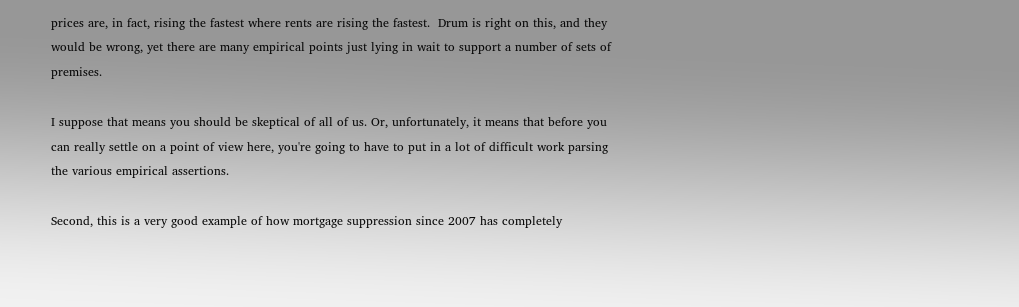prices are, in fact, rising the fastest where rents are rising the fastest.  Drum is right on this, and they would be wrong, yet there are many empirical points just lying in wait to support a number of sets of premises.

I suppose that means you should be skeptical of all of us. Or, unfortunately, it means that before you can really settle on a point of view here, you're going to have to put in a lot of difficult work parsing the various empirical assertions.

Second, this is a very good example of how mortgage suppression since 2007 has completely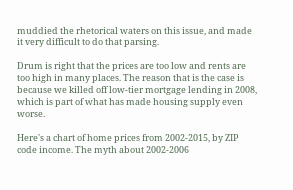muddied the rhetorical waters on this issue, and made it very difficult to do that parsing.

Drum is right that the prices are too low and rents are too high in many places. The reason that is the case is because we killed off low-tier mortgage lending in 2008, which is part of what has made housing supply even worse.

Here's a chart of home prices from 2002-2015, by ZIP code income. The myth about 2002-2006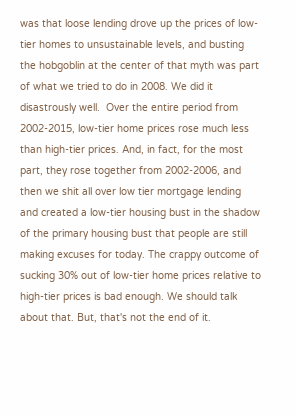was that loose lending drove up the prices of low-tier homes to unsustainable levels, and busting the hobgoblin at the center of that myth was part of what we tried to do in 2008. We did it disastrously well.  Over the entire period from 2002-2015, low-tier home prices rose much less than high-tier prices. And, in fact, for the most part, they rose together from 2002-2006, and then we shit all over low tier mortgage lending and created a low-tier housing bust in the shadow of the primary housing bust that people are still making excuses for today. The crappy outcome of sucking 30% out of low-tier home prices relative to high-tier prices is bad enough. We should talk about that. But, that's not the end of it.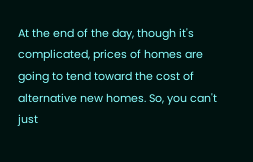At the end of the day, though it's complicated, prices of homes are going to tend toward the cost of alternative new homes. So, you can't just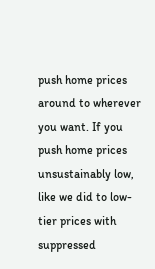push home prices around to wherever you want. If you push home prices unsustainably low, like we did to low-tier prices with suppressed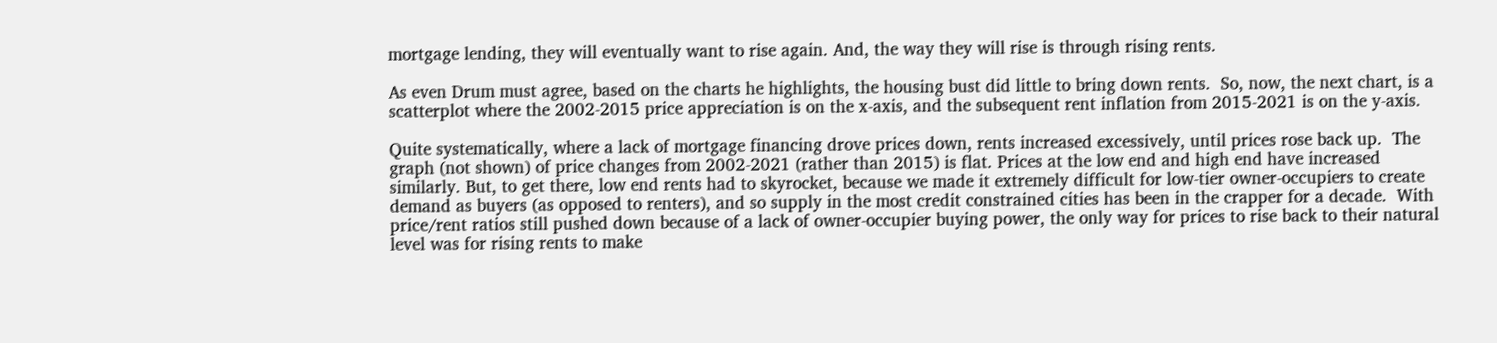mortgage lending, they will eventually want to rise again. And, the way they will rise is through rising rents.

As even Drum must agree, based on the charts he highlights, the housing bust did little to bring down rents.  So, now, the next chart, is a scatterplot where the 2002-2015 price appreciation is on the x-axis, and the subsequent rent inflation from 2015-2021 is on the y-axis.

Quite systematically, where a lack of mortgage financing drove prices down, rents increased excessively, until prices rose back up.  The graph (not shown) of price changes from 2002-2021 (rather than 2015) is flat. Prices at the low end and high end have increased similarly. But, to get there, low end rents had to skyrocket, because we made it extremely difficult for low-tier owner-occupiers to create demand as buyers (as opposed to renters), and so supply in the most credit constrained cities has been in the crapper for a decade.  With price/rent ratios still pushed down because of a lack of owner-occupier buying power, the only way for prices to rise back to their natural level was for rising rents to make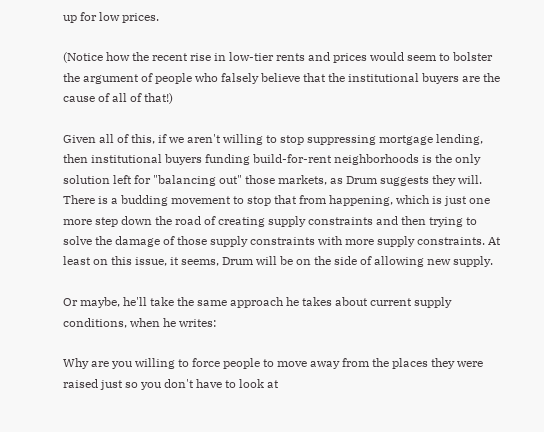up for low prices.

(Notice how the recent rise in low-tier rents and prices would seem to bolster the argument of people who falsely believe that the institutional buyers are the cause of all of that!)

Given all of this, if we aren't willing to stop suppressing mortgage lending, then institutional buyers funding build-for-rent neighborhoods is the only solution left for "balancing out" those markets, as Drum suggests they will.  There is a budding movement to stop that from happening, which is just one more step down the road of creating supply constraints and then trying to solve the damage of those supply constraints with more supply constraints. At least on this issue, it seems, Drum will be on the side of allowing new supply.

Or maybe, he'll take the same approach he takes about current supply conditions, when he writes:

Why are you willing to force people to move away from the places they were raised just so you don't have to look at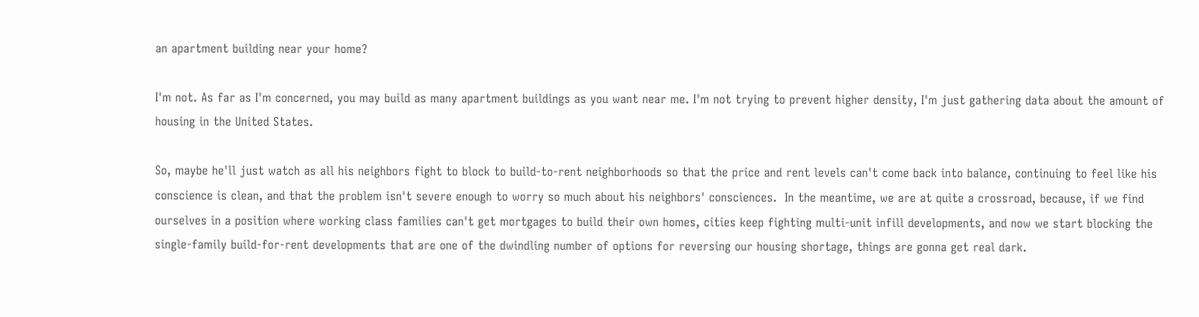an apartment building near your home?

I'm not. As far as I'm concerned, you may build as many apartment buildings as you want near me. I'm not trying to prevent higher density, I'm just gathering data about the amount of housing in the United States.

So, maybe he'll just watch as all his neighbors fight to block to build-to-rent neighborhoods so that the price and rent levels can't come back into balance, continuing to feel like his conscience is clean, and that the problem isn't severe enough to worry so much about his neighbors' consciences.  In the meantime, we are at quite a crossroad, because, if we find ourselves in a position where working class families can't get mortgages to build their own homes, cities keep fighting multi-unit infill developments, and now we start blocking the single-family build-for-rent developments that are one of the dwindling number of options for reversing our housing shortage, things are gonna get real dark.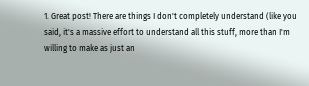1. Great post! There are things I don't completely understand (like you said, it's a massive effort to understand all this stuff, more than I'm willing to make as just an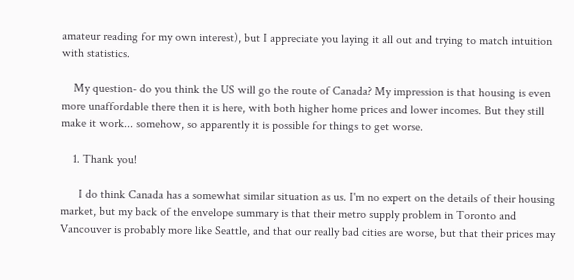amateur reading for my own interest), but I appreciate you laying it all out and trying to match intuition with statistics.

    My question- do you think the US will go the route of Canada? My impression is that housing is even more unaffordable there then it is here, with both higher home prices and lower incomes. But they still make it work... somehow, so apparently it is possible for things to get worse.

    1. Thank you!

      I do think Canada has a somewhat similar situation as us. I'm no expert on the details of their housing market, but my back of the envelope summary is that their metro supply problem in Toronto and Vancouver is probably more like Seattle, and that our really bad cities are worse, but that their prices may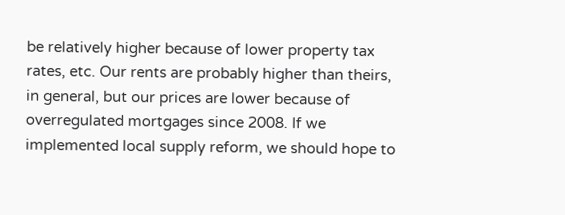be relatively higher because of lower property tax rates, etc. Our rents are probably higher than theirs, in general, but our prices are lower because of overregulated mortgages since 2008. If we implemented local supply reform, we should hope to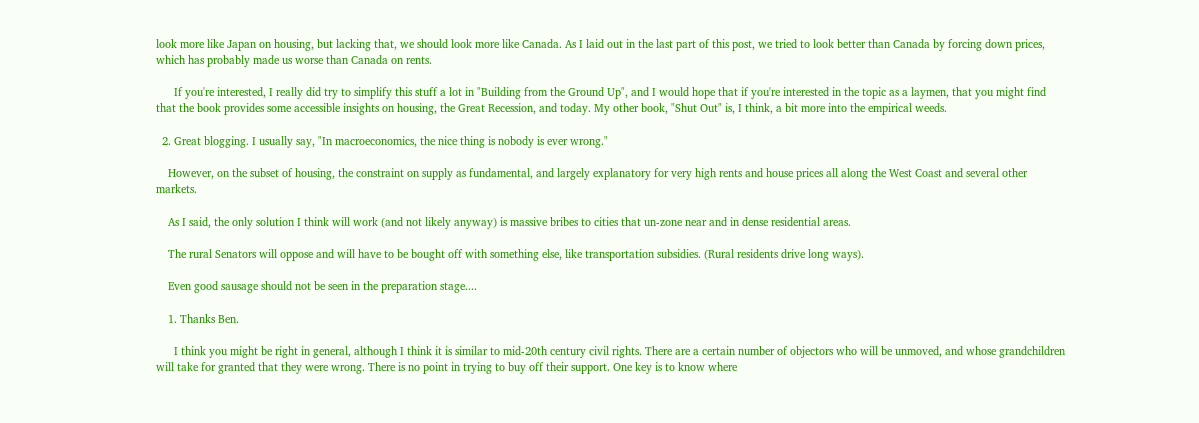look more like Japan on housing, but lacking that, we should look more like Canada. As I laid out in the last part of this post, we tried to look better than Canada by forcing down prices, which has probably made us worse than Canada on rents.

      If you're interested, I really did try to simplify this stuff a lot in "Building from the Ground Up", and I would hope that if you're interested in the topic as a laymen, that you might find that the book provides some accessible insights on housing, the Great Recession, and today. My other book, "Shut Out" is, I think, a bit more into the empirical weeds.

  2. Great blogging. I usually say, "In macroeconomics, the nice thing is nobody is ever wrong."

    However, on the subset of housing, the constraint on supply as fundamental, and largely explanatory for very high rents and house prices all along the West Coast and several other markets.

    As I said, the only solution I think will work (and not likely anyway) is massive bribes to cities that un-zone near and in dense residential areas.

    The rural Senators will oppose and will have to be bought off with something else, like transportation subsidies. (Rural residents drive long ways).

    Even good sausage should not be seen in the preparation stage....

    1. Thanks Ben.

      I think you might be right in general, although I think it is similar to mid-20th century civil rights. There are a certain number of objectors who will be unmoved, and whose grandchildren will take for granted that they were wrong. There is no point in trying to buy off their support. One key is to know where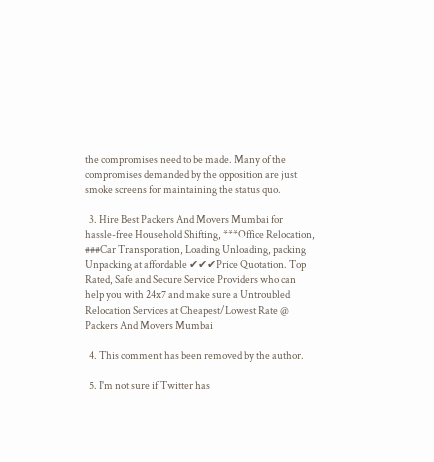the compromises need to be made. Many of the compromises demanded by the opposition are just smoke screens for maintaining the status quo.

  3. Hire Best Packers And Movers Mumbai for hassle-free Household Shifting, ***Office Relocation, ###Car Transporation, Loading Unloading, packing Unpacking at affordable ✔✔✔Price Quotation. Top Rated, Safe and Secure Service Providers who can help you with 24x7 and make sure a Untroubled Relocation Services at Cheapest/Lowest Rate @ Packers And Movers Mumbai

  4. This comment has been removed by the author.

  5. I'm not sure if Twitter has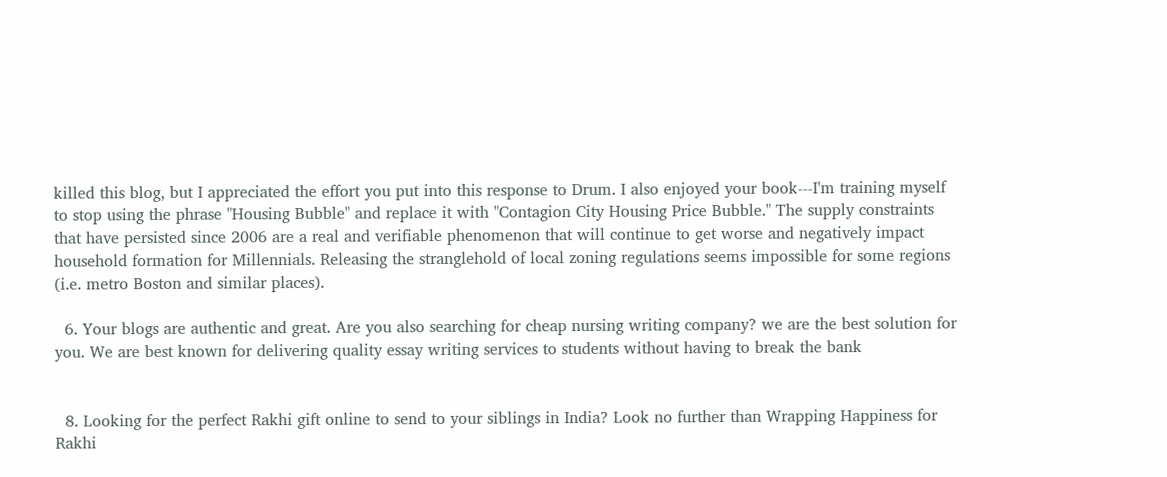killed this blog, but I appreciated the effort you put into this response to Drum. I also enjoyed your book---I'm training myself to stop using the phrase "Housing Bubble" and replace it with "Contagion City Housing Price Bubble." The supply constraints that have persisted since 2006 are a real and verifiable phenomenon that will continue to get worse and negatively impact household formation for Millennials. Releasing the stranglehold of local zoning regulations seems impossible for some regions (i.e. metro Boston and similar places).

  6. Your blogs are authentic and great. Are you also searching for cheap nursing writing company? we are the best solution for you. We are best known for delivering quality essay writing services to students without having to break the bank


  8. Looking for the perfect Rakhi gift online to send to your siblings in India? Look no further than Wrapping Happiness for Rakhi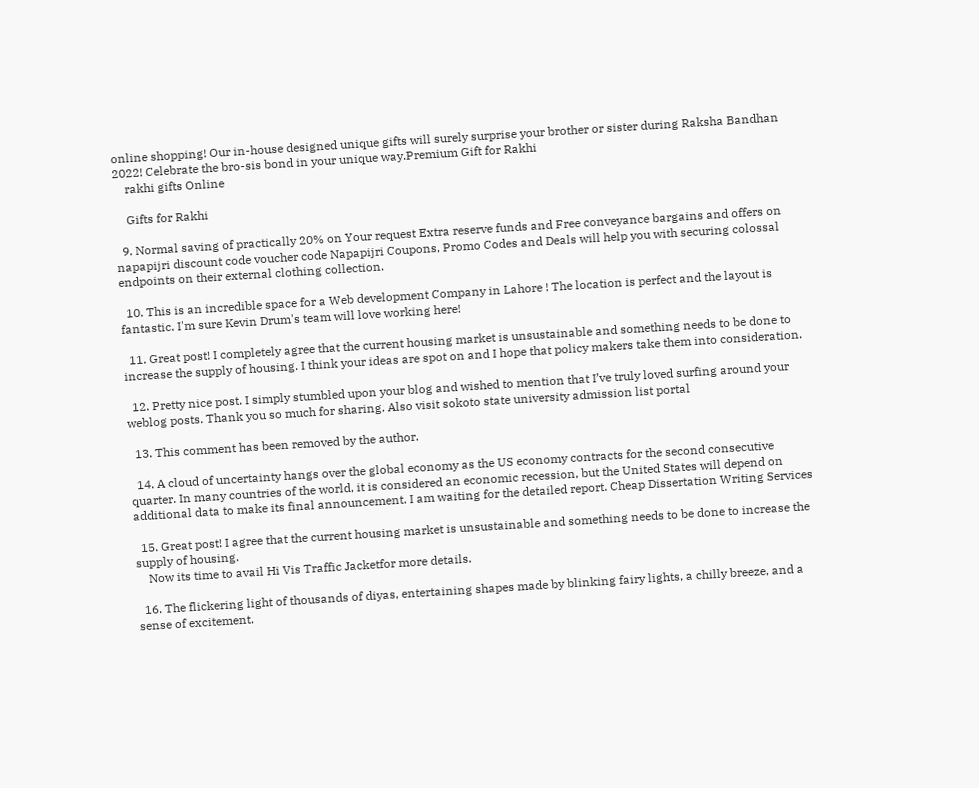online shopping! Our in-house designed unique gifts will surely surprise your brother or sister during Raksha Bandhan 2022! Celebrate the bro-sis bond in your unique way.Premium Gift for Rakhi
    rakhi gifts Online

    Gifts for Rakhi

  9. Normal saving of practically 20% on Your request Extra reserve funds and Free conveyance bargains and offers on napapijri discount code voucher code Napapijri Coupons, Promo Codes and Deals will help you with securing colossal endpoints on their external clothing collection.

  10. This is an incredible space for a Web development Company in Lahore ! The location is perfect and the layout is fantastic. I'm sure Kevin Drum's team will love working here!

  11. Great post! I completely agree that the current housing market is unsustainable and something needs to be done to increase the supply of housing. I think your ideas are spot on and I hope that policy makers take them into consideration.

  12. Pretty nice post. I simply stumbled upon your blog and wished to mention that I’ve truly loved surfing around your weblog posts. Thank you so much for sharing. Also visit sokoto state university admission list portal

  13. This comment has been removed by the author.

  14. A cloud of uncertainty hangs over the global economy as the US economy contracts for the second consecutive quarter. In many countries of the world, it is considered an economic recession, but the United States will depend on additional data to make its final announcement. I am waiting for the detailed report. Cheap Dissertation Writing Services

  15. Great post! I agree that the current housing market is unsustainable and something needs to be done to increase the supply of housing.
    Now its time to avail Hi Vis Traffic Jacketfor more details.

  16. The flickering light of thousands of diyas, entertaining shapes made by blinking fairy lights, a chilly breeze, and a sense of excitement.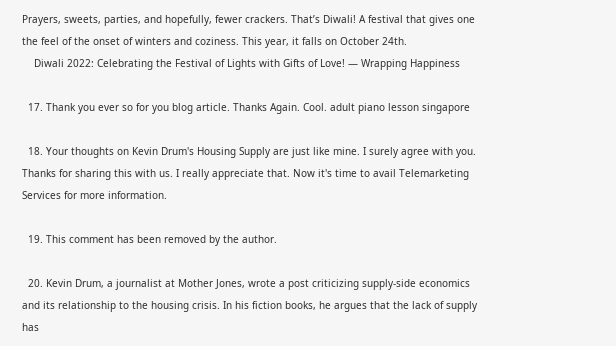Prayers, sweets, parties, and hopefully, fewer crackers. That’s Diwali! A festival that gives one the feel of the onset of winters and coziness. This year, it falls on October 24th.
    Diwali 2022: Celebrating the Festival of Lights with Gifts of Love! — Wrapping Happiness

  17. Thank you ever so for you blog article. Thanks Again. Cool. adult piano lesson singapore

  18. Your thoughts on Kevin Drum's Housing Supply are just like mine. I surely agree with you. Thanks for sharing this with us. I really appreciate that. Now it's time to avail Telemarketing Services for more information.

  19. This comment has been removed by the author.

  20. Kevin Drum, a journalist at Mother Jones, wrote a post criticizing supply-side economics and its relationship to the housing crisis. In his fiction books, he argues that the lack of supply has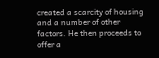created a scarcity of housing and a number of other factors. He then proceeds to offer a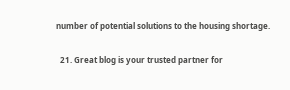number of potential solutions to the housing shortage.

  21. Great blog is your trusted partner for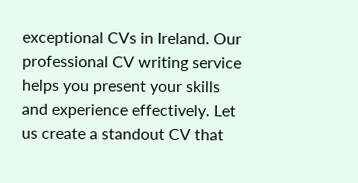exceptional CVs in Ireland. Our professional CV writing service helps you present your skills and experience effectively. Let us create a standout CV that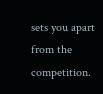sets you apart from the competition.